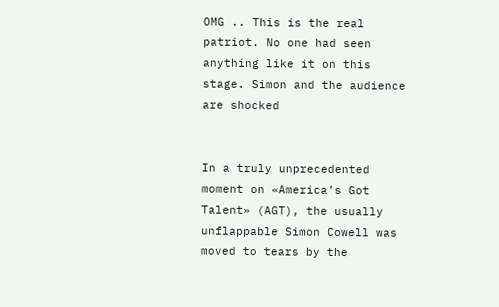OMG .. This is the real patriot. No one had seen anything like it on this stage. Simon and the audience are shocked


In a truly unprecedented moment on «America’s Got Talent» (AGT), the usually unflappable Simon Cowell was moved to tears by the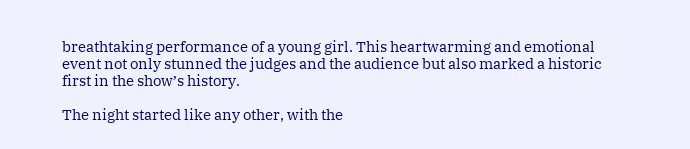breathtaking performance of a young girl. This heartwarming and emotional event not only stunned the judges and the audience but also marked a historic first in the show’s history.

The night started like any other, with the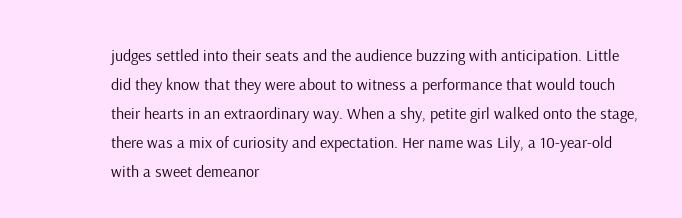judges settled into their seats and the audience buzzing with anticipation. Little did they know that they were about to witness a performance that would touch their hearts in an extraordinary way. When a shy, petite girl walked onto the stage, there was a mix of curiosity and expectation. Her name was Lily, a 10-year-old with a sweet demeanor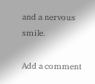and a nervous smile.

Add a comment